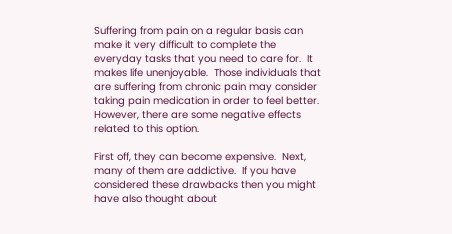Suffering from pain on a regular basis can make it very difficult to complete the everyday tasks that you need to care for.  It makes life unenjoyable.  Those individuals that are suffering from chronic pain may consider taking pain medication in order to feel better.  However, there are some negative effects related to this option.

First off, they can become expensive.  Next, many of them are addictive.  If you have considered these drawbacks then you might have also thought about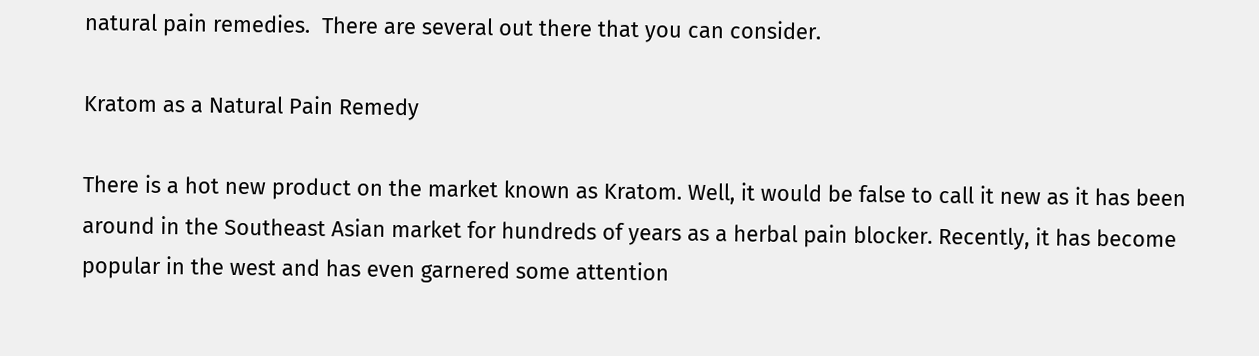natural pain remedies.  There are several out there that you can consider.

Kratom as a Natural Pain Remedy

There is a hot new product on the market known as Kratom. Well, it would be false to call it new as it has been around in the Southeast Asian market for hundreds of years as a herbal pain blocker. Recently, it has become popular in the west and has even garnered some attention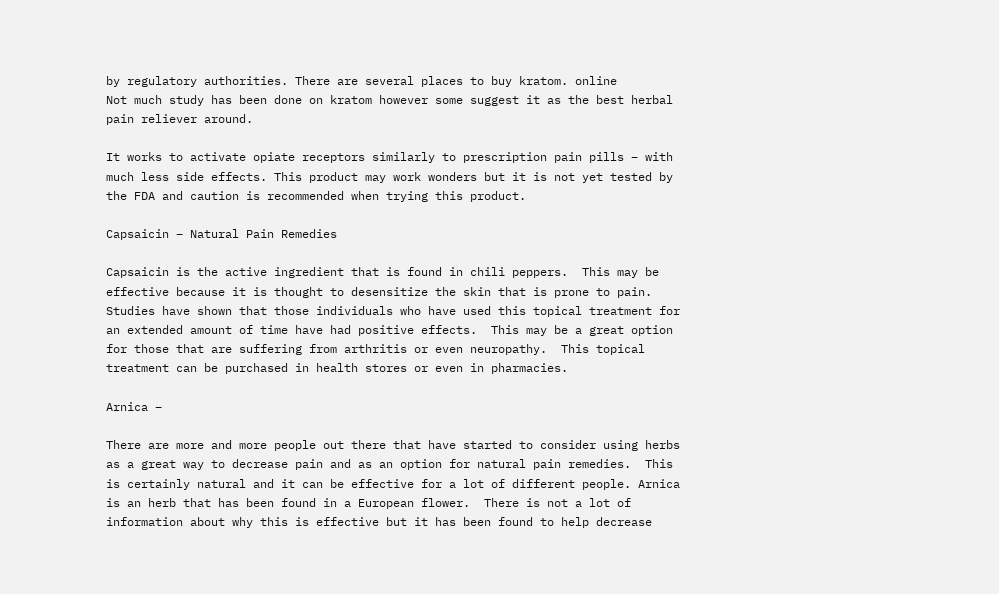by regulatory authorities. There are several places to buy kratom. online
Not much study has been done on kratom however some suggest it as the best herbal pain reliever around.

It works to activate opiate receptors similarly to prescription pain pills – with much less side effects. This product may work wonders but it is not yet tested by the FDA and caution is recommended when trying this product.

Capsaicin – Natural Pain Remedies

Capsaicin is the active ingredient that is found in chili peppers.  This may be effective because it is thought to desensitize the skin that is prone to pain.  Studies have shown that those individuals who have used this topical treatment for an extended amount of time have had positive effects.  This may be a great option for those that are suffering from arthritis or even neuropathy.  This topical treatment can be purchased in health stores or even in pharmacies.

Arnica –

There are more and more people out there that have started to consider using herbs as a great way to decrease pain and as an option for natural pain remedies.  This is certainly natural and it can be effective for a lot of different people. Arnica is an herb that has been found in a European flower.  There is not a lot of information about why this is effective but it has been found to help decrease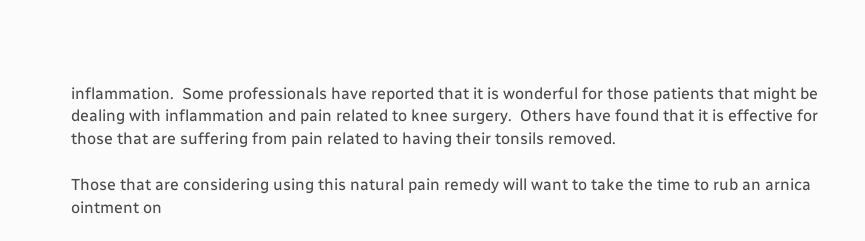inflammation.  Some professionals have reported that it is wonderful for those patients that might be dealing with inflammation and pain related to knee surgery.  Others have found that it is effective for those that are suffering from pain related to having their tonsils removed.

Those that are considering using this natural pain remedy will want to take the time to rub an arnica ointment on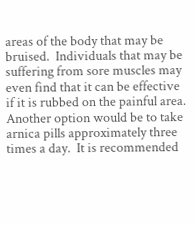areas of the body that may be bruised.  Individuals that may be suffering from sore muscles may even find that it can be effective if it is rubbed on the painful area.  Another option would be to take arnica pills approximately three times a day.  It is recommended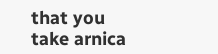that you take arnica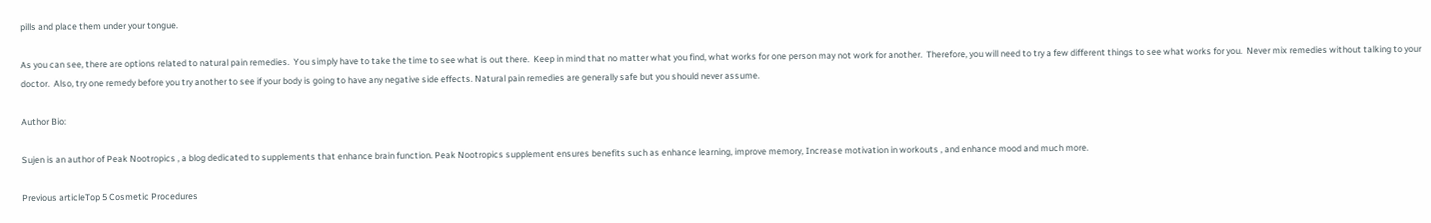pills and place them under your tongue.

As you can see, there are options related to natural pain remedies.  You simply have to take the time to see what is out there.  Keep in mind that no matter what you find, what works for one person may not work for another.  Therefore, you will need to try a few different things to see what works for you.  Never mix remedies without talking to your doctor.  Also, try one remedy before you try another to see if your body is going to have any negative side effects. Natural pain remedies are generally safe but you should never assume.

Author Bio:

Sujen is an author of Peak Nootropics , a blog dedicated to supplements that enhance brain function. Peak Nootropics supplement ensures benefits such as enhance learning, improve memory, Increase motivation in workouts , and enhance mood and much more.

Previous articleTop 5 Cosmetic Procedures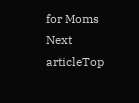for Moms
Next articleTop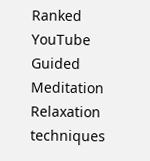Ranked YouTube Guided Meditation Relaxation techniques